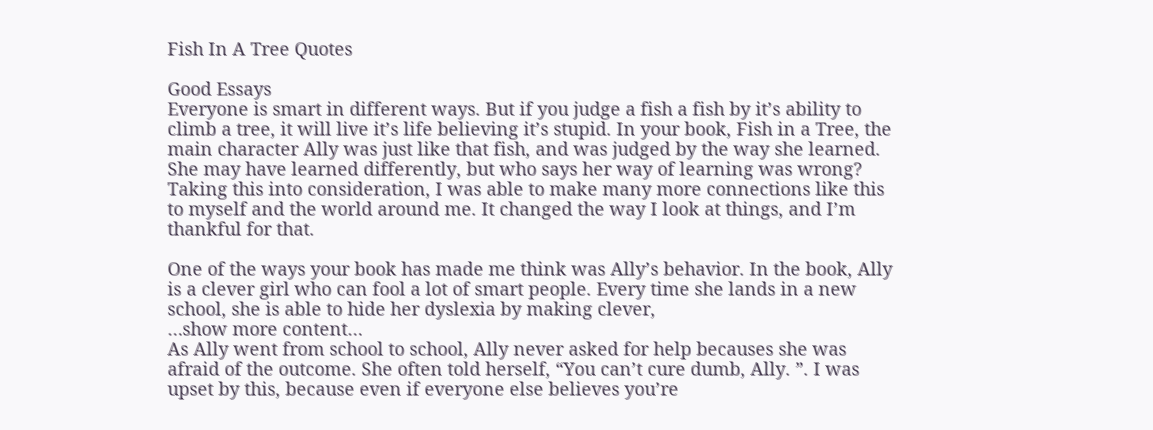Fish In A Tree Quotes

Good Essays
Everyone is smart in different ways. But if you judge a fish a fish by it’s ability to climb a tree, it will live it’s life believing it’s stupid. In your book, Fish in a Tree, the main character Ally was just like that fish, and was judged by the way she learned. She may have learned differently, but who says her way of learning was wrong? Taking this into consideration, I was able to make many more connections like this to myself and the world around me. It changed the way I look at things, and I’m thankful for that.

One of the ways your book has made me think was Ally’s behavior. In the book, Ally is a clever girl who can fool a lot of smart people. Every time she lands in a new school, she is able to hide her dyslexia by making clever,
…show more content…
As Ally went from school to school, Ally never asked for help becauses she was afraid of the outcome. She often told herself, “You can’t cure dumb, Ally. ”. I was upset by this, because even if everyone else believes you’re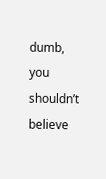dumb, you shouldn’t believe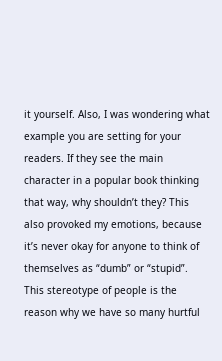it yourself. Also, I was wondering what example you are setting for your readers. If they see the main character in a popular book thinking that way, why shouldn’t they? This also provoked my emotions, because it’s never okay for anyone to think of themselves as “dumb” or “stupid”. This stereotype of people is the reason why we have so many hurtful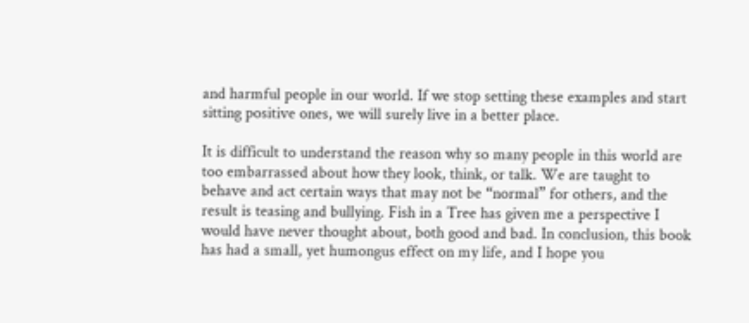and harmful people in our world. If we stop setting these examples and start sitting positive ones, we will surely live in a better place.

It is difficult to understand the reason why so many people in this world are too embarrassed about how they look, think, or talk. We are taught to behave and act certain ways that may not be “normal” for others, and the result is teasing and bullying. Fish in a Tree has given me a perspective I would have never thought about, both good and bad. In conclusion, this book has had a small, yet humongus effect on my life, and I hope you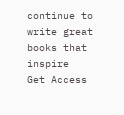continue to write great books that inspire
Get Access